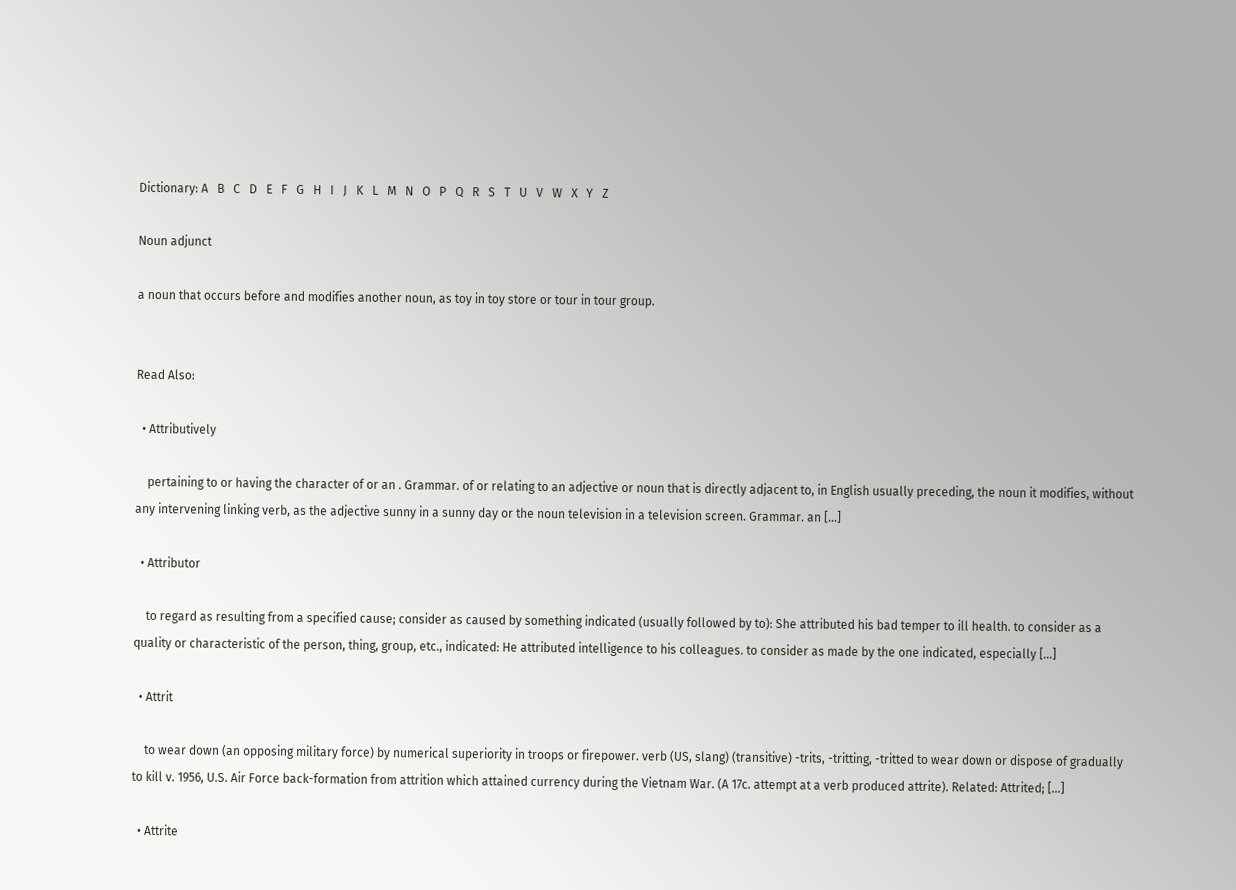Dictionary: A   B   C   D   E   F   G   H   I   J   K   L   M   N   O   P   Q   R   S   T   U   V   W   X   Y   Z

Noun adjunct

a noun that occurs before and modifies another noun, as toy in toy store or tour in tour group.


Read Also:

  • Attributively

    pertaining to or having the character of or an . Grammar. of or relating to an adjective or noun that is directly adjacent to, in English usually preceding, the noun it modifies, without any intervening linking verb, as the adjective sunny in a sunny day or the noun television in a television screen. Grammar. an […]

  • Attributor

    to regard as resulting from a specified cause; consider as caused by something indicated (usually followed by to): She attributed his bad temper to ill health. to consider as a quality or characteristic of the person, thing, group, etc., indicated: He attributed intelligence to his colleagues. to consider as made by the one indicated, especially […]

  • Attrit

    to wear down (an opposing military force) by numerical superiority in troops or firepower. verb (US, slang) (transitive) -trits, -tritting, -tritted to wear down or dispose of gradually to kill v. 1956, U.S. Air Force back-formation from attrition which attained currency during the Vietnam War. (A 17c. attempt at a verb produced attrite). Related: Attrited; […]

  • Attrite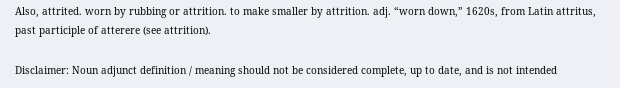Also, attrited. worn by rubbing or attrition. to make smaller by attrition. adj. “worn down,” 1620s, from Latin attritus, past participle of atterere (see attrition).

Disclaimer: Noun adjunct definition / meaning should not be considered complete, up to date, and is not intended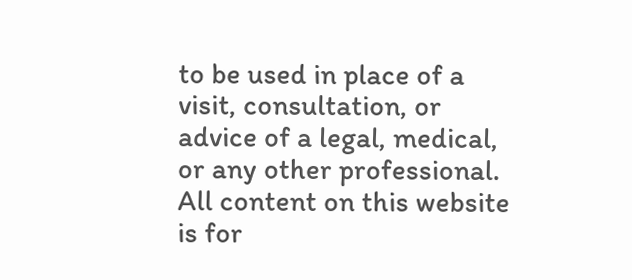to be used in place of a visit, consultation, or advice of a legal, medical, or any other professional. All content on this website is for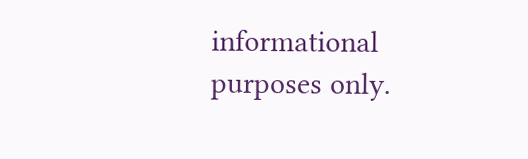informational purposes only.